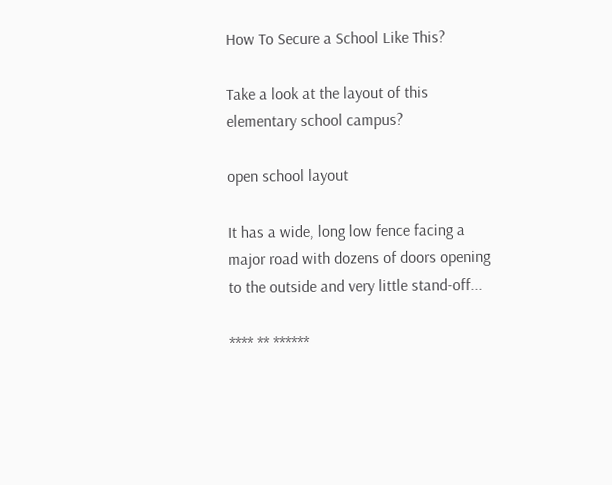How To Secure a School Like This?

Take a look at the layout of this elementary school campus?

open school layout

It has a wide, long low fence facing a major road with dozens of doors opening to the outside and very little stand-off...

**** ** ******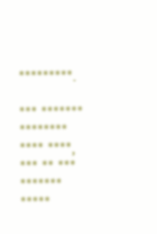*********.

*** ******* ******** **** ****, *** ** *** ******* *****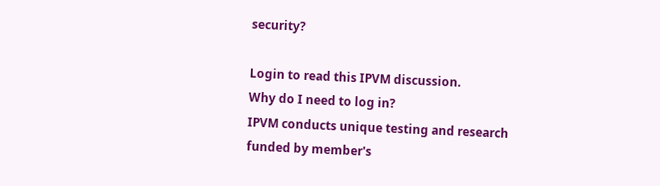security?

Login to read this IPVM discussion.
Why do I need to log in?
IPVM conducts unique testing and research funded by member's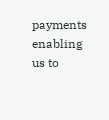payments enabling us to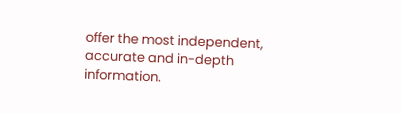offer the most independent, accurate and in-depth information.